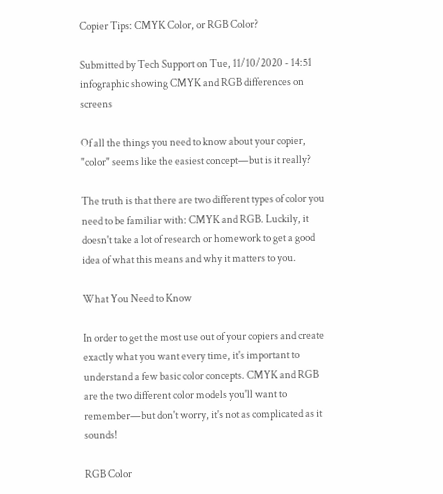Copier Tips: CMYK Color, or RGB Color?

Submitted by Tech Support on Tue, 11/10/2020 - 14:51
infographic showing CMYK and RGB differences on screens

Of all the things you need to know about your copier, "color" seems like the easiest concept—but is it really?

The truth is that there are two different types of color you need to be familiar with: CMYK and RGB. Luckily, it doesn't take a lot of research or homework to get a good idea of what this means and why it matters to you.

What You Need to Know

In order to get the most use out of your copiers and create exactly what you want every time, it's important to understand a few basic color concepts. CMYK and RGB are the two different color models you'll want to remember—but don't worry, it's not as complicated as it sounds!

RGB Color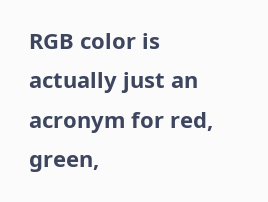RGB color is actually just an acronym for red, green,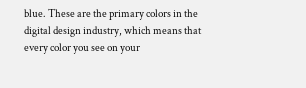blue. These are the primary colors in the digital design industry, which means that every color you see on your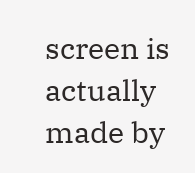screen is actually made by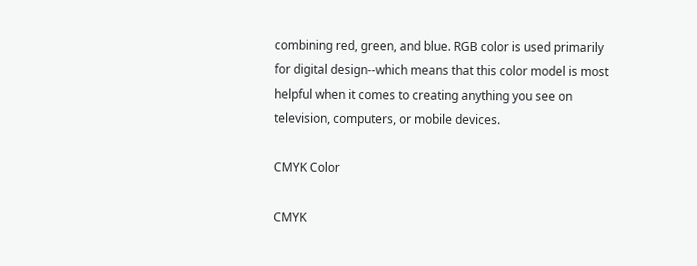combining red, green, and blue. RGB color is used primarily for digital design--which means that this color model is most helpful when it comes to creating anything you see on television, computers, or mobile devices.

CMYK Color

CMYK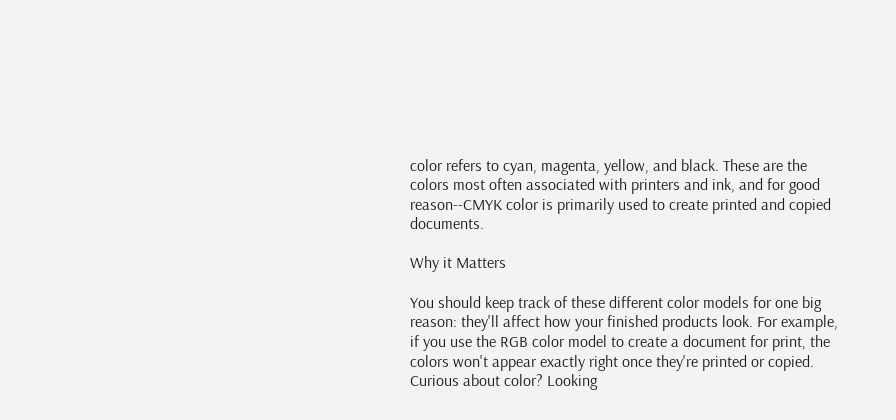color refers to cyan, magenta, yellow, and black. These are the colors most often associated with printers and ink, and for good reason--CMYK color is primarily used to create printed and copied documents.

Why it Matters

You should keep track of these different color models for one big reason: they'll affect how your finished products look. For example, if you use the RGB color model to create a document for print, the colors won't appear exactly right once they're printed or copied. Curious about color? Looking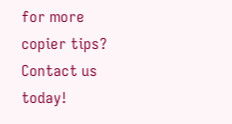for more copier tips? Contact us today!